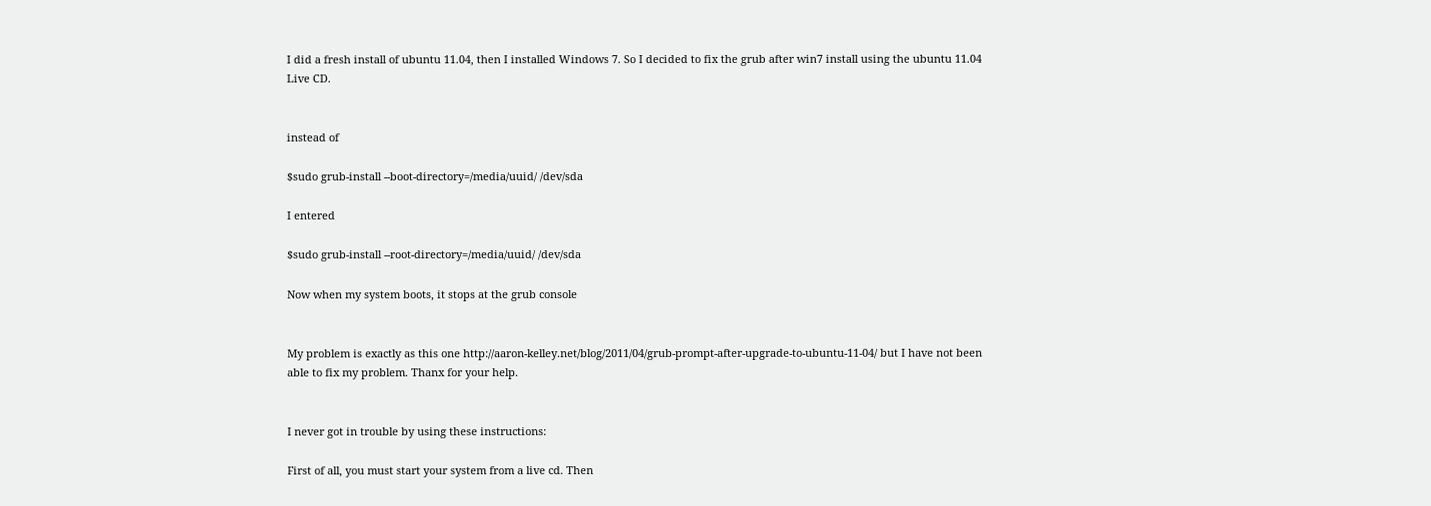I did a fresh install of ubuntu 11.04, then I installed Windows 7. So I decided to fix the grub after win7 install using the ubuntu 11.04 Live CD.


instead of

$sudo grub-install --boot-directory=/media/uuid/ /dev/sda

I entered

$sudo grub-install --root-directory=/media/uuid/ /dev/sda

Now when my system boots, it stops at the grub console


My problem is exactly as this one http://aaron-kelley.net/blog/2011/04/grub-prompt-after-upgrade-to-ubuntu-11-04/ but I have not been able to fix my problem. Thanx for your help.


I never got in trouble by using these instructions:

First of all, you must start your system from a live cd. Then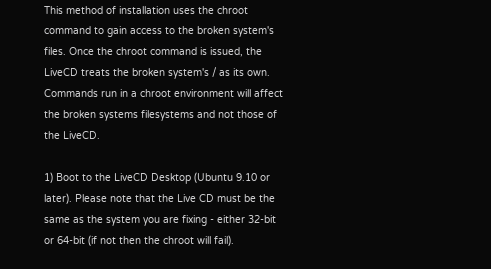This method of installation uses the chroot command to gain access to the broken system's files. Once the chroot command is issued, the LiveCD treats the broken system's / as its own. Commands run in a chroot environment will affect the broken systems filesystems and not those of the LiveCD.

1) Boot to the LiveCD Desktop (Ubuntu 9.10 or later). Please note that the Live CD must be the same as the system you are fixing - either 32-bit or 64-bit (if not then the chroot will fail).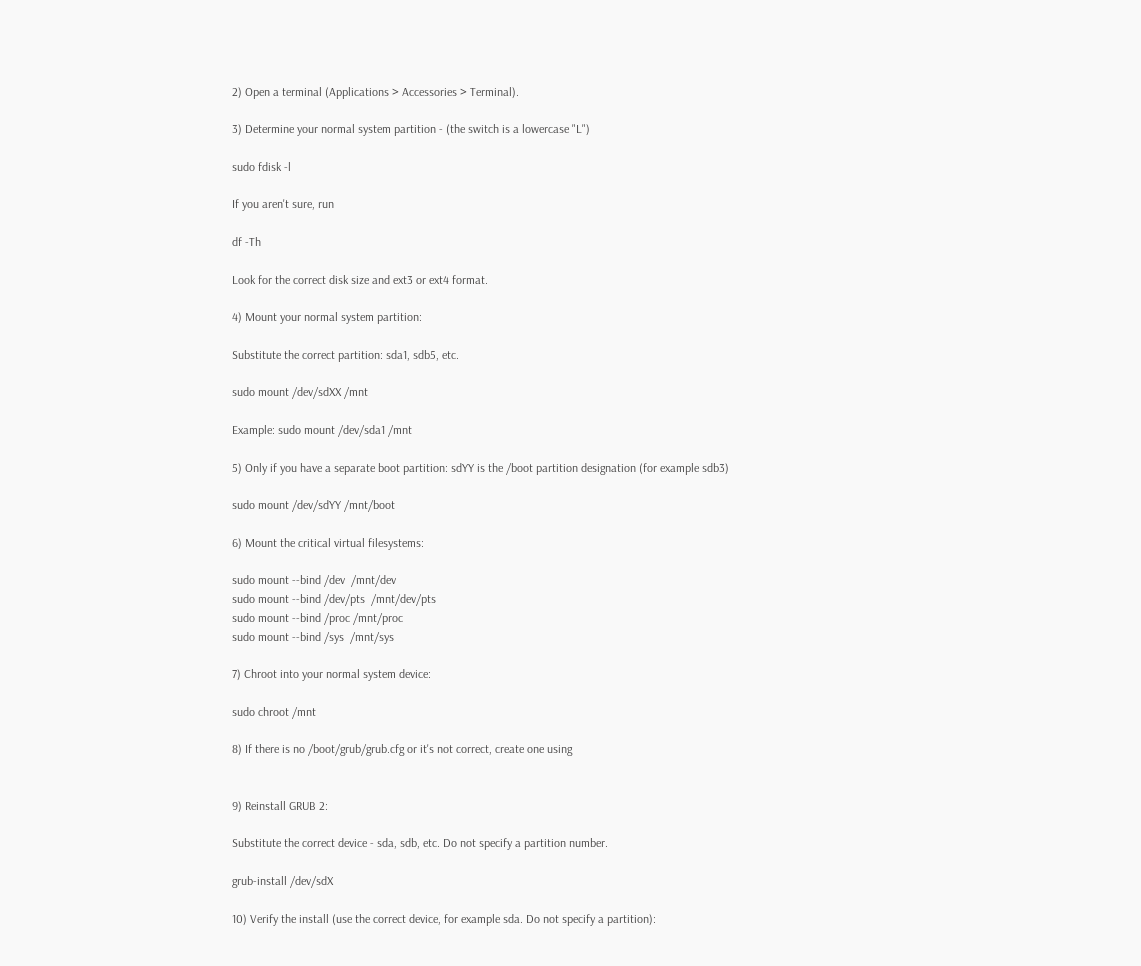2) Open a terminal (Applications > Accessories > Terminal).

3) Determine your normal system partition - (the switch is a lowercase "L")

sudo fdisk -l

If you aren't sure, run

df -Th

Look for the correct disk size and ext3 or ext4 format.

4) Mount your normal system partition:

Substitute the correct partition: sda1, sdb5, etc.

sudo mount /dev/sdXX /mnt

Example: sudo mount /dev/sda1 /mnt

5) Only if you have a separate boot partition: sdYY is the /boot partition designation (for example sdb3)

sudo mount /dev/sdYY /mnt/boot

6) Mount the critical virtual filesystems:

sudo mount --bind /dev  /mnt/dev
sudo mount --bind /dev/pts  /mnt/dev/pts
sudo mount --bind /proc /mnt/proc
sudo mount --bind /sys  /mnt/sys

7) Chroot into your normal system device:

sudo chroot /mnt

8) If there is no /boot/grub/grub.cfg or it's not correct, create one using


9) Reinstall GRUB 2:

Substitute the correct device - sda, sdb, etc. Do not specify a partition number.

grub-install /dev/sdX

10) Verify the install (use the correct device, for example sda. Do not specify a partition):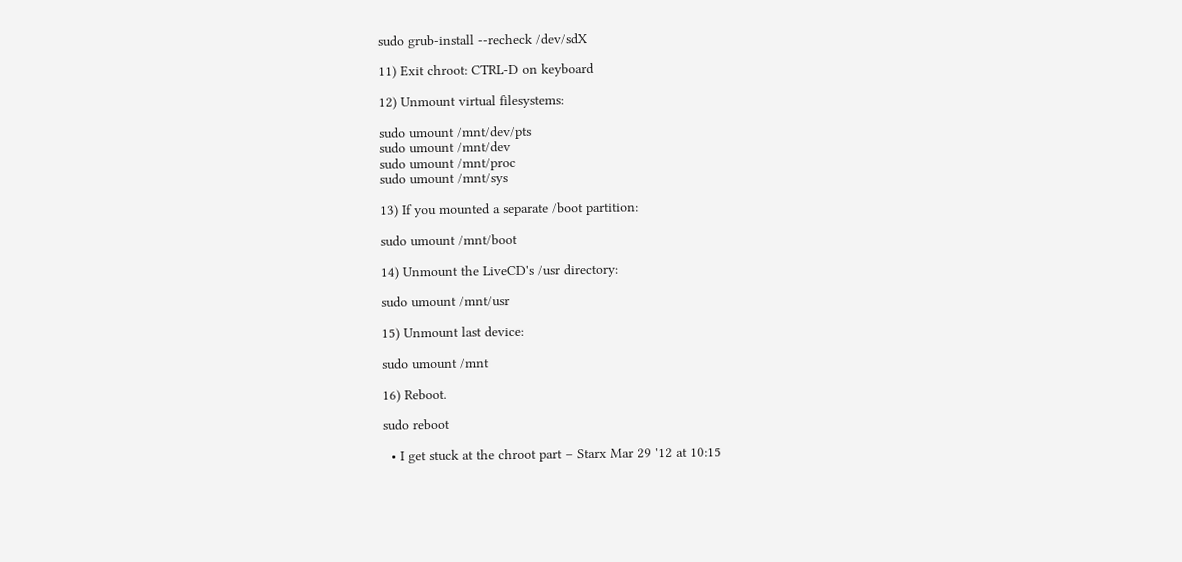sudo grub-install --recheck /dev/sdX

11) Exit chroot: CTRL-D on keyboard

12) Unmount virtual filesystems:

sudo umount /mnt/dev/pts
sudo umount /mnt/dev
sudo umount /mnt/proc
sudo umount /mnt/sys

13) If you mounted a separate /boot partition:

sudo umount /mnt/boot

14) Unmount the LiveCD's /usr directory:

sudo umount /mnt/usr

15) Unmount last device:

sudo umount /mnt

16) Reboot.

sudo reboot

  • I get stuck at the chroot part – Starx Mar 29 '12 at 10:15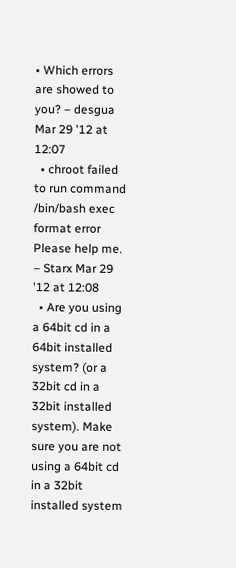• Which errors are showed to you? – desgua Mar 29 '12 at 12:07
  • chroot failed to run command /bin/bash exec format error Please help me. – Starx Mar 29 '12 at 12:08
  • Are you using a 64bit cd in a 64bit installed system? (or a 32bit cd in a 32bit installed system). Make sure you are not using a 64bit cd in a 32bit installed system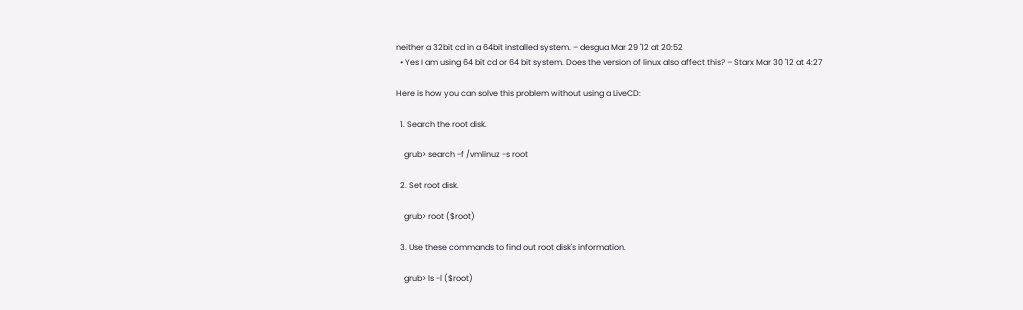neither a 32bit cd in a 64bit installed system. – desgua Mar 29 '12 at 20:52
  • Yes I am using 64 bit cd or 64 bit system. Does the version of linux also affect this? – Starx Mar 30 '12 at 4:27

Here is how you can solve this problem without using a LiveCD:

  1. Search the root disk.

    grub> search -f /vmlinuz -s root

  2. Set root disk.

    grub> root ($root)

  3. Use these commands to find out root disk's information.

    grub> ls -l ($root)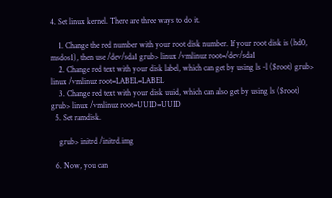4. Set linux kernel. There are three ways to do it.

    1. Change the red number with your root disk number. If your root disk is (hd0, msdos1), then use /dev/sda1 grub> linux /vmlinuz root=/dev/sda1
    2. Change red text with your disk label, which can get by using ls -l ($root) grub> linux /vmlinuz root=LABEL=LABEL
    3. Change red text with your disk uuid, which can also get by using ls ($root) grub> linux /vmlinuz root=UUID=UUID
  5. Set ramdisk.

    grub> initrd /initrd.img

  6. Now, you can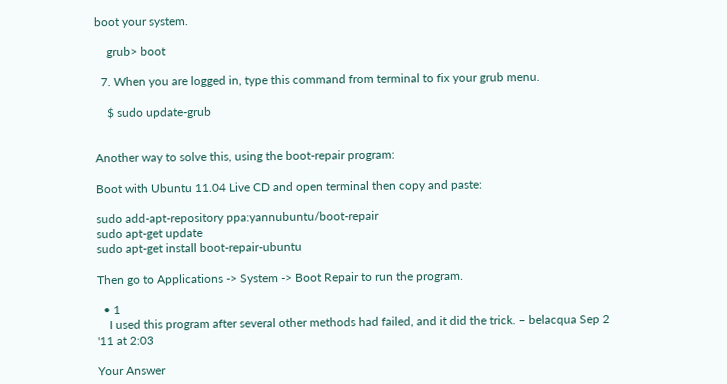boot your system.

    grub> boot

  7. When you are logged in, type this command from terminal to fix your grub menu.

    $ sudo update-grub


Another way to solve this, using the boot-repair program:

Boot with Ubuntu 11.04 Live CD and open terminal then copy and paste:

sudo add-apt-repository ppa:yannubuntu/boot-repair
sudo apt-get update
sudo apt-get install boot-repair-ubuntu

Then go to Applications -> System -> Boot Repair to run the program.

  • 1
    I used this program after several other methods had failed, and it did the trick. – belacqua Sep 2 '11 at 2:03

Your Answer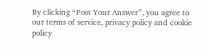By clicking “Post Your Answer”, you agree to our terms of service, privacy policy and cookie policy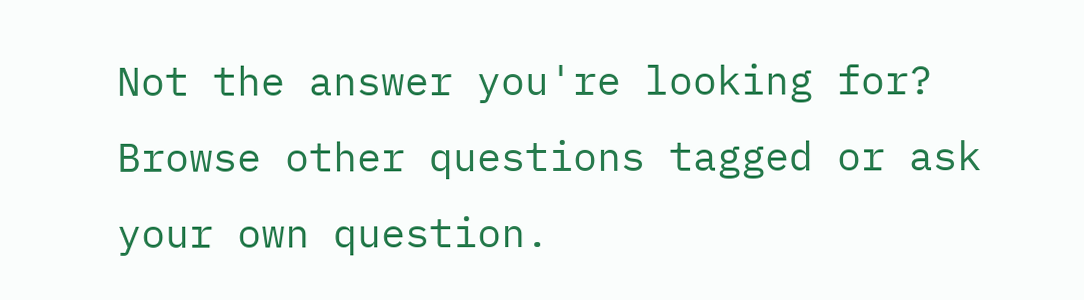Not the answer you're looking for? Browse other questions tagged or ask your own question.